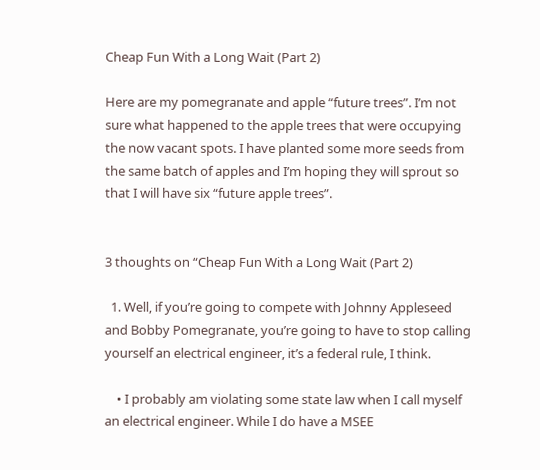Cheap Fun With a Long Wait (Part 2)

Here are my pomegranate and apple “future trees”. I’m not sure what happened to the apple trees that were occupying the now vacant spots. I have planted some more seeds from the same batch of apples and I’m hoping they will sprout so that I will have six “future apple trees”.


3 thoughts on “Cheap Fun With a Long Wait (Part 2)

  1. Well, if you’re going to compete with Johnny Appleseed and Bobby Pomegranate, you’re going to have to stop calling yourself an electrical engineer, it’s a federal rule, I think.

    • I probably am violating some state law when I call myself an electrical engineer. While I do have a MSEE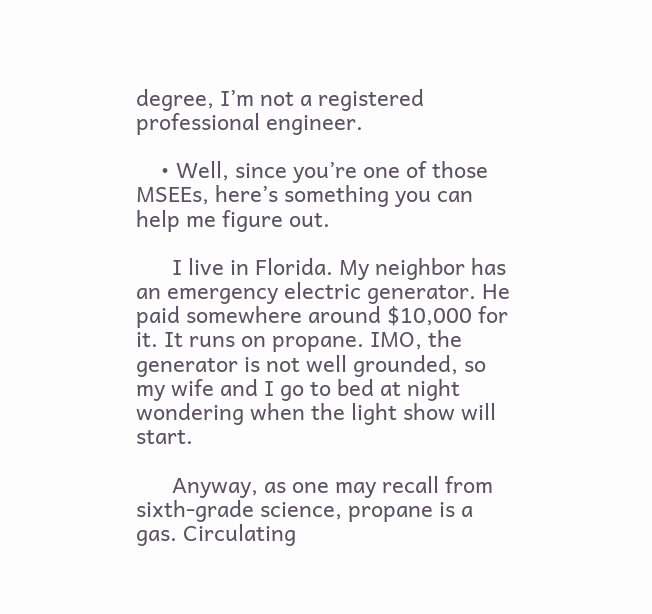degree, I’m not a registered professional engineer.

    • Well, since you’re one of those MSEEs, here’s something you can help me figure out.

      I live in Florida. My neighbor has an emergency electric generator. He paid somewhere around $10,000 for it. It runs on propane. IMO, the generator is not well grounded, so my wife and I go to bed at night wondering when the light show will start.

      Anyway, as one may recall from sixth-grade science, propane is a gas. Circulating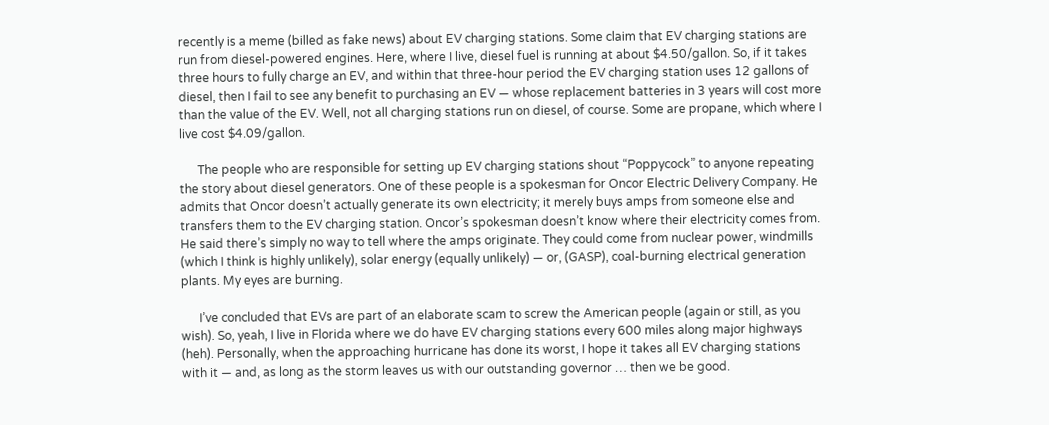recently is a meme (billed as fake news) about EV charging stations. Some claim that EV charging stations are run from diesel-powered engines. Here, where I live, diesel fuel is running at about $4.50/gallon. So, if it takes three hours to fully charge an EV, and within that three-hour period the EV charging station uses 12 gallons of diesel, then I fail to see any benefit to purchasing an EV — whose replacement batteries in 3 years will cost more than the value of the EV. Well, not all charging stations run on diesel, of course. Some are propane, which where I live cost $4.09/gallon.

      The people who are responsible for setting up EV charging stations shout “Poppycock” to anyone repeating the story about diesel generators. One of these people is a spokesman for Oncor Electric Delivery Company. He admits that Oncor doesn’t actually generate its own electricity; it merely buys amps from someone else and transfers them to the EV charging station. Oncor’s spokesman doesn’t know where their electricity comes from. He said there’s simply no way to tell where the amps originate. They could come from nuclear power, windmills (which I think is highly unlikely), solar energy (equally unlikely) — or, (GASP), coal-burning electrical generation plants. My eyes are burning.

      I’ve concluded that EVs are part of an elaborate scam to screw the American people (again or still, as you wish). So, yeah, I live in Florida where we do have EV charging stations every 600 miles along major highways (heh). Personally, when the approaching hurricane has done its worst, I hope it takes all EV charging stations with it — and, as long as the storm leaves us with our outstanding governor … then we be good.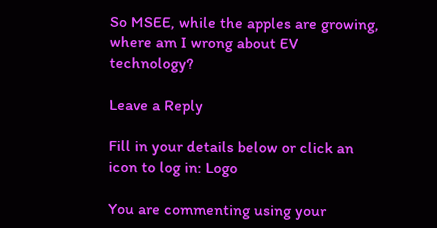So MSEE, while the apples are growing, where am I wrong about EV technology?

Leave a Reply

Fill in your details below or click an icon to log in: Logo

You are commenting using your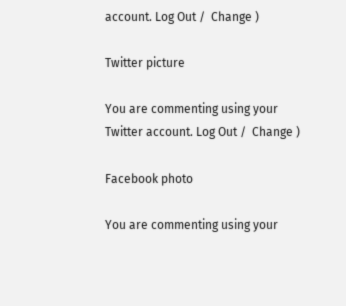account. Log Out /  Change )

Twitter picture

You are commenting using your Twitter account. Log Out /  Change )

Facebook photo

You are commenting using your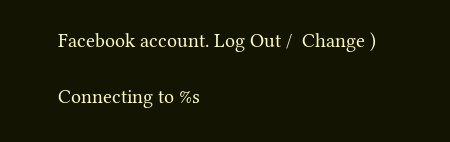Facebook account. Log Out /  Change )

Connecting to %s